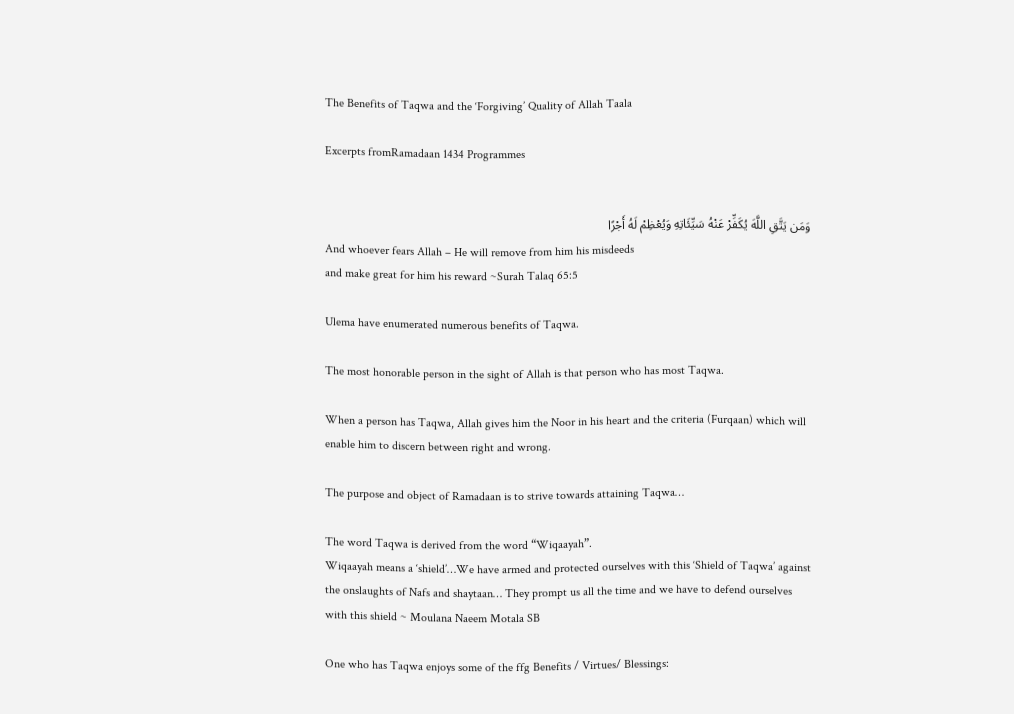The Benefits of Taqwa and the ‘Forgiving’ Quality of Allah Taala

Excerpts fromRamadaan 1434 Programmes


وَمَن يَتَّقِ اللَّهَ يُكَفِّرْ عَنْهُ سَيِّئَاتِهِ وَيُعْظِمْ لَهُ أَجْرًا
And whoever fears Allah – He will remove from him his misdeeds
and make great for him his reward ~Surah Talaq 65:5

Ulema have enumerated numerous benefits of Taqwa.

The most honorable person in the sight of Allah is that person who has most Taqwa.

When a person has Taqwa, Allah gives him the Noor in his heart and the criteria (Furqaan) which will enable him to discern between right and wrong.

The purpose and object of Ramadaan is to strive towards attaining Taqwa…

The word Taqwa is derived from the word “Wiqaayah”.
Wiqaayah means a ‘shield’…We have armed and protected ourselves with this ‘Shield of Taqwa’ against the onslaughts of Nafs and shaytaan… They prompt us all the time and we have to defend ourselves with this shield ~ Moulana Naeem Motala SB

One who has Taqwa enjoys some of the ffg Benefits / Virtues/ Blessings: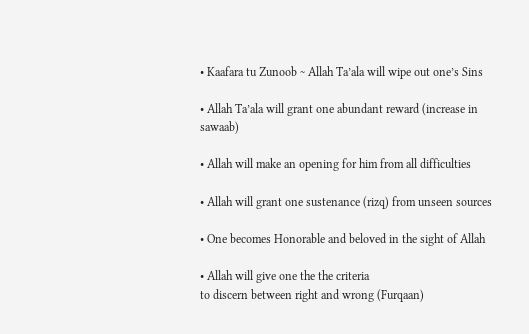• Kaafara tu Zunoob ~ Allah Ta’ala will wipe out one’s Sins

• Allah Ta’ala will grant one abundant reward (increase in sawaab)

• Allah will make an opening for him from all difficulties

• Allah will grant one sustenance (rizq) from unseen sources

• One becomes Honorable and beloved in the sight of Allah

• Allah will give one the the criteria
to discern between right and wrong (Furqaan)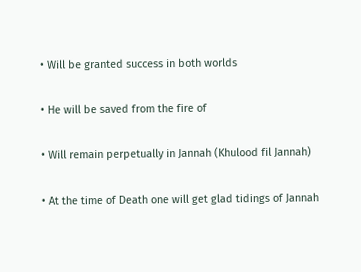• Will be granted success in both worlds

• He will be saved from the fire of

• Will remain perpetually in Jannah (Khulood fil Jannah)

• At the time of Death one will get glad tidings of Jannah